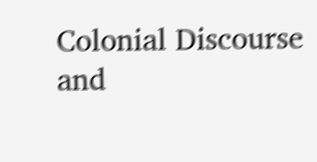Colonial Discourse and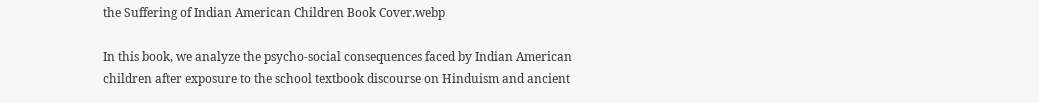the Suffering of Indian American Children Book Cover.webp

In this book, we analyze the psycho-social consequences faced by Indian American children after exposure to the school textbook discourse on Hinduism and ancient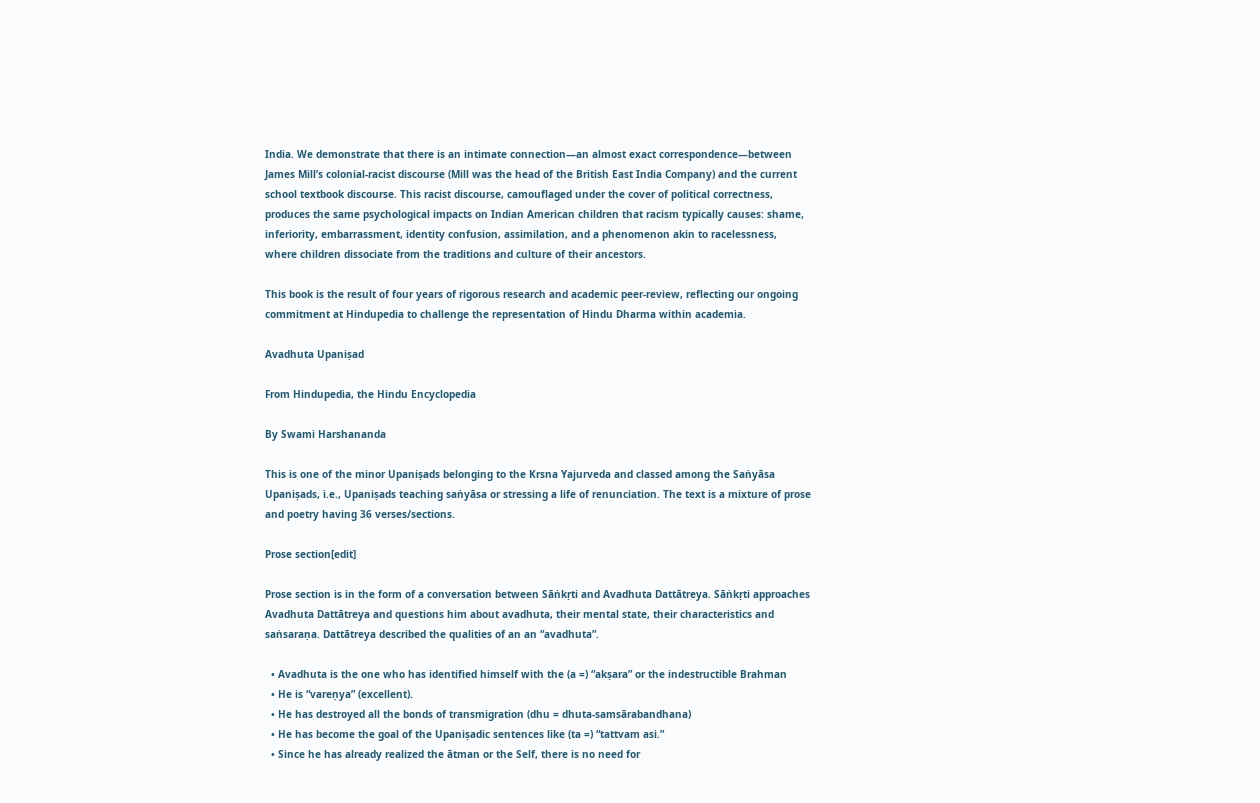India. We demonstrate that there is an intimate connection—an almost exact correspondence—between James Mill’s colonial-racist discourse (Mill was the head of the British East India Company) and the current school textbook discourse. This racist discourse, camouflaged under the cover of political correctness, produces the same psychological impacts on Indian American children that racism typically causes: shame, inferiority, embarrassment, identity confusion, assimilation, and a phenomenon akin to racelessness, where children dissociate from the traditions and culture of their ancestors.

This book is the result of four years of rigorous research and academic peer-review, reflecting our ongoing commitment at Hindupedia to challenge the representation of Hindu Dharma within academia.

Avadhuta Upaniṣad

From Hindupedia, the Hindu Encyclopedia

By Swami Harshananda

This is one of the minor Upaniṣads belonging to the Krsna Yajurveda and classed among the Saṅyāsa Upaniṣads, i.e., Upaniṣads teaching saṅyāsa or stressing a life of renunciation. The text is a mixture of prose and poetry having 36 verses/sections.

Prose section[edit]

Prose section is in the form of a conversation between Sāṅkṛti and Avadhuta Dattātreya. Sāṅkṛti approaches Avadhuta Dattātreya and questions him about avadhuta, their mental state, their characteristics and saṅsaraṇa. Dattātreya described the qualities of an an “avadhuta”.

  • Avadhuta is the one who has identified himself with the (a =) “akṣara” or the indestructible Brahman
  • He is “vareṇya” (excellent).
  • He has destroyed all the bonds of transmigration (dhu = dhuta-samsārabandhana)
  • He has become the goal of the Upaniṣadic sentences like (ta =) “tattvam asi.”
  • Since he has already realized the ātman or the Self, there is no need for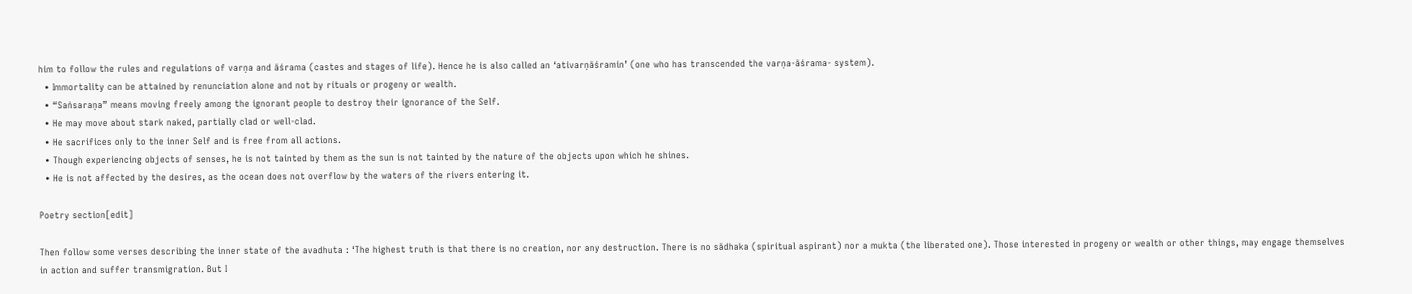him to follow the rules and regulations of varṇa and āśrama (castes and stages of life). Hence he is also called an ‘ativarṇāśramin’ (one who has transcended the varṇa-āśrama- system).
  • Immortality can be attained by renunciation alone and not by rituals or progeny or wealth.
  • “Saṅsaraṇa” means moving freely among the ignorant people to destroy their ignorance of the Self.
  • He may move about stark naked, partially clad or well-clad.
  • He sacrifices only to the inner Self and is free from all actions.
  • Though experiencing objects of senses, he is not tainted by them as the sun is not tainted by the nature of the objects upon which he shines.
  • He is not affected by the desires, as the ocean does not overflow by the waters of the rivers entering it.

Poetry section[edit]

Then follow some verses describing the inner state of the avadhuta : ‘The highest truth is that there is no creation, nor any destruction. There is no sādhaka (spiritual aspirant) nor a mukta (the liberated one). Those interested in progeny or wealth or other things, may engage themselves in action and suffer transmigration. But I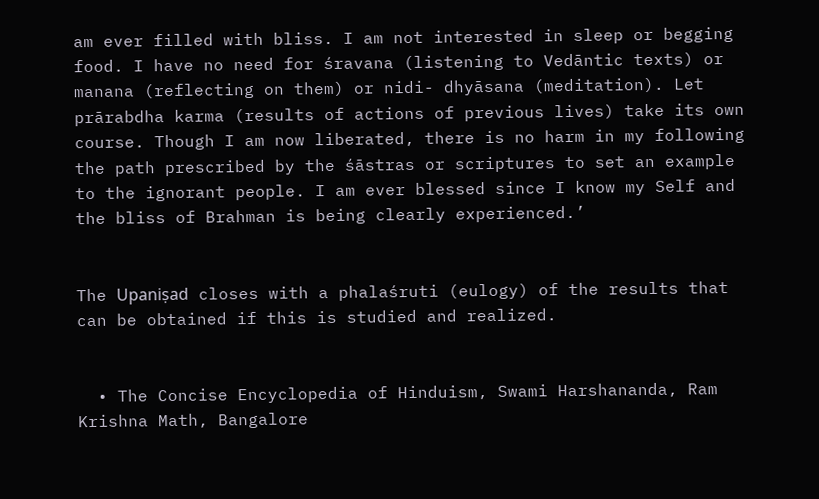am ever filled with bliss. I am not interested in sleep or begging food. I have no need for śravana (listening to Vedāntic texts) or manana (reflecting on them) or nidi- dhyāsana (meditation). Let prārabdha karma (results of actions of previous lives) take its own course. Though I am now liberated, there is no harm in my following the path prescribed by the śāstras or scriptures to set an example to the ignorant people. I am ever blessed since I know my Self and the bliss of Brahman is being clearly experienced.’


The Upaniṣad closes with a phalaśruti (eulogy) of the results that can be obtained if this is studied and realized.


  • The Concise Encyclopedia of Hinduism, Swami Harshananda, Ram Krishna Math, Bangalore